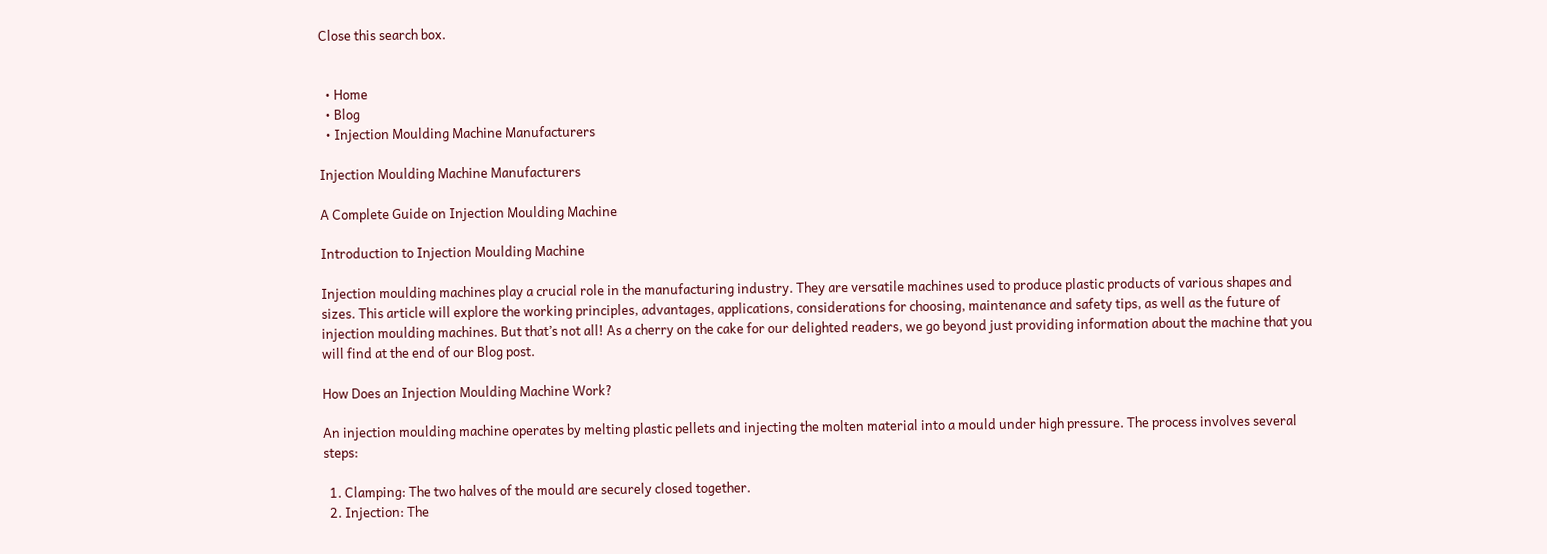Close this search box.


  • Home
  • Blog
  • Injection Moulding Machine Manufacturers

Injection Moulding Machine Manufacturers

A Complete Guide on Injection Moulding Machine

Introduction to Injection Moulding Machine

Injection moulding machines play a crucial role in the manufacturing industry. They are versatile machines used to produce plastic products of various shapes and sizes. This article will explore the working principles, advantages, applications, considerations for choosing, maintenance and safety tips, as well as the future of injection moulding machines. But that’s not all! As a cherry on the cake for our delighted readers, we go beyond just providing information about the machine that you will find at the end of our Blog post.

How Does an Injection Moulding Machine Work?

An injection moulding machine operates by melting plastic pellets and injecting the molten material into a mould under high pressure. The process involves several steps:

  1. Clamping: The two halves of the mould are securely closed together.
  2. Injection: The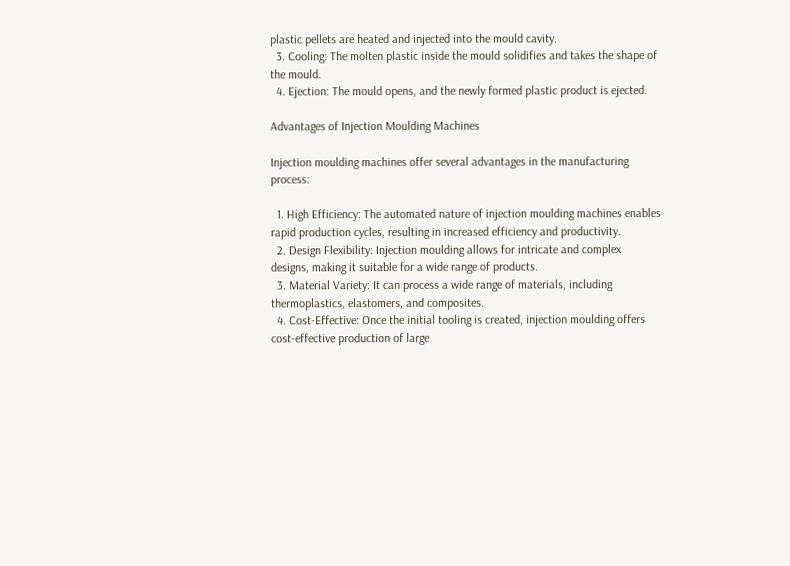plastic pellets are heated and injected into the mould cavity.
  3. Cooling: The molten plastic inside the mould solidifies and takes the shape of the mould.
  4. Ejection: The mould opens, and the newly formed plastic product is ejected.

Advantages of Injection Moulding Machines

Injection moulding machines offer several advantages in the manufacturing process:

  1. High Efficiency: The automated nature of injection moulding machines enables rapid production cycles, resulting in increased efficiency and productivity.
  2. Design Flexibility: Injection moulding allows for intricate and complex designs, making it suitable for a wide range of products.
  3. Material Variety: It can process a wide range of materials, including thermoplastics, elastomers, and composites.
  4. Cost-Effective: Once the initial tooling is created, injection moulding offers cost-effective production of large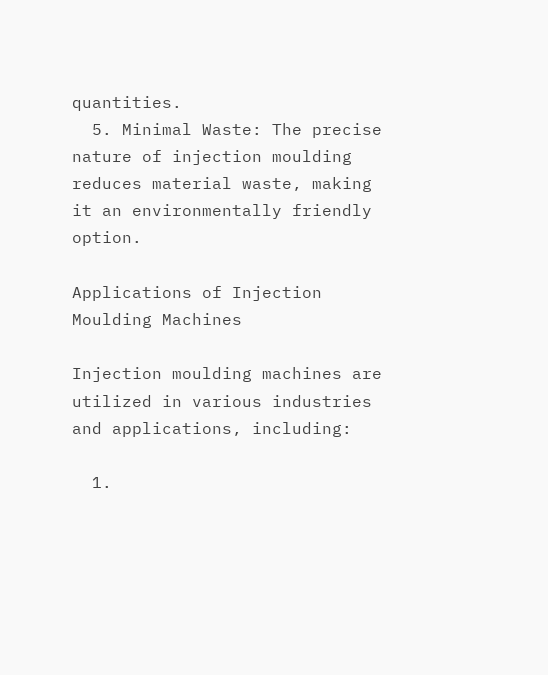quantities.
  5. Minimal Waste: The precise nature of injection moulding reduces material waste, making it an environmentally friendly option.

Applications of Injection Moulding Machines

Injection moulding machines are utilized in various industries and applications, including:

  1.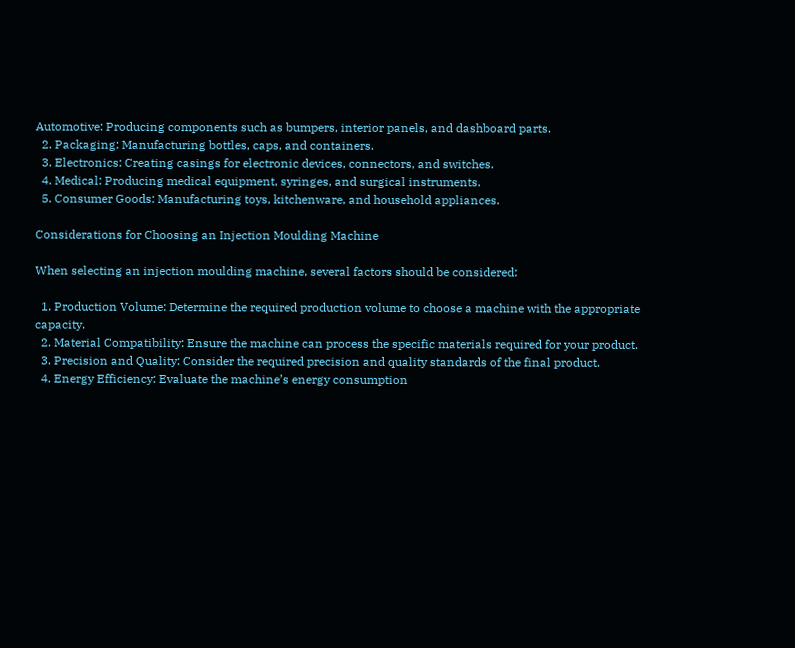Automotive: Producing components such as bumpers, interior panels, and dashboard parts.
  2. Packaging: Manufacturing bottles, caps, and containers.
  3. Electronics: Creating casings for electronic devices, connectors, and switches.
  4. Medical: Producing medical equipment, syringes, and surgical instruments.
  5. Consumer Goods: Manufacturing toys, kitchenware, and household appliances.

Considerations for Choosing an Injection Moulding Machine

When selecting an injection moulding machine, several factors should be considered:

  1. Production Volume: Determine the required production volume to choose a machine with the appropriate capacity.
  2. Material Compatibility: Ensure the machine can process the specific materials required for your product.
  3. Precision and Quality: Consider the required precision and quality standards of the final product.
  4. Energy Efficiency: Evaluate the machine’s energy consumption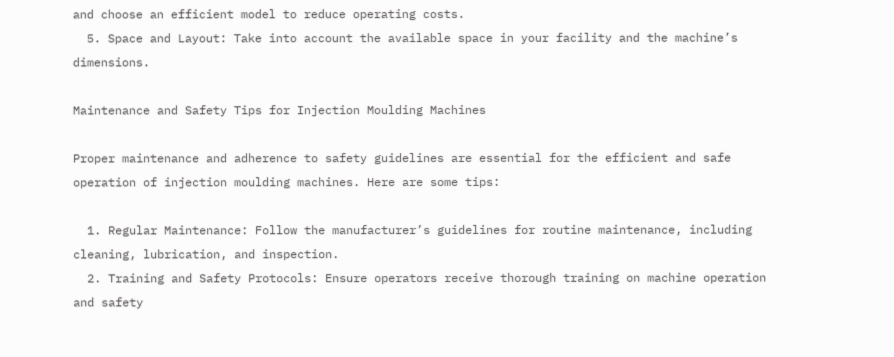and choose an efficient model to reduce operating costs.
  5. Space and Layout: Take into account the available space in your facility and the machine’s dimensions.

Maintenance and Safety Tips for Injection Moulding Machines

Proper maintenance and adherence to safety guidelines are essential for the efficient and safe operation of injection moulding machines. Here are some tips:

  1. Regular Maintenance: Follow the manufacturer’s guidelines for routine maintenance, including cleaning, lubrication, and inspection.
  2. Training and Safety Protocols: Ensure operators receive thorough training on machine operation and safety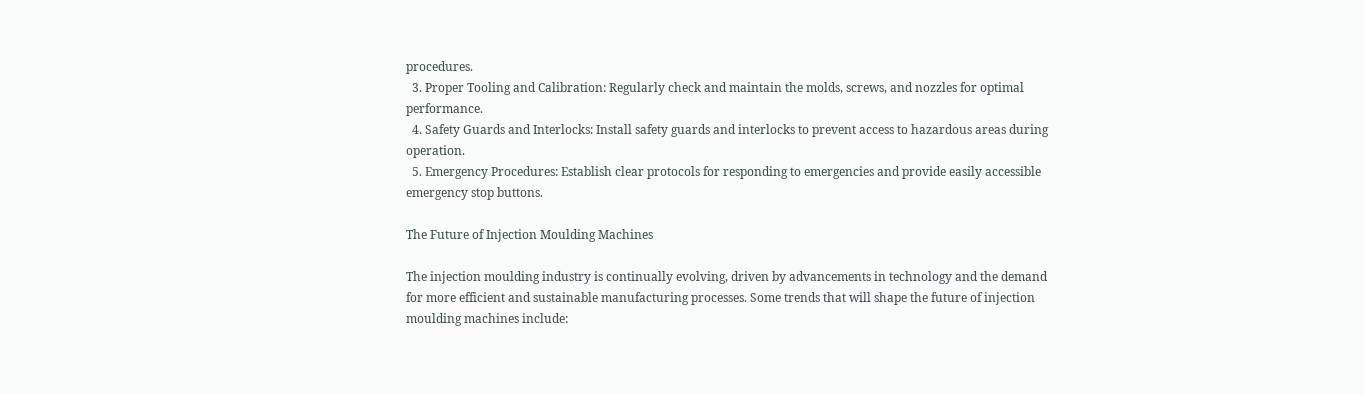procedures.
  3. Proper Tooling and Calibration: Regularly check and maintain the molds, screws, and nozzles for optimal performance.
  4. Safety Guards and Interlocks: Install safety guards and interlocks to prevent access to hazardous areas during operation.
  5. Emergency Procedures: Establish clear protocols for responding to emergencies and provide easily accessible emergency stop buttons.

The Future of Injection Moulding Machines

The injection moulding industry is continually evolving, driven by advancements in technology and the demand for more efficient and sustainable manufacturing processes. Some trends that will shape the future of injection moulding machines include: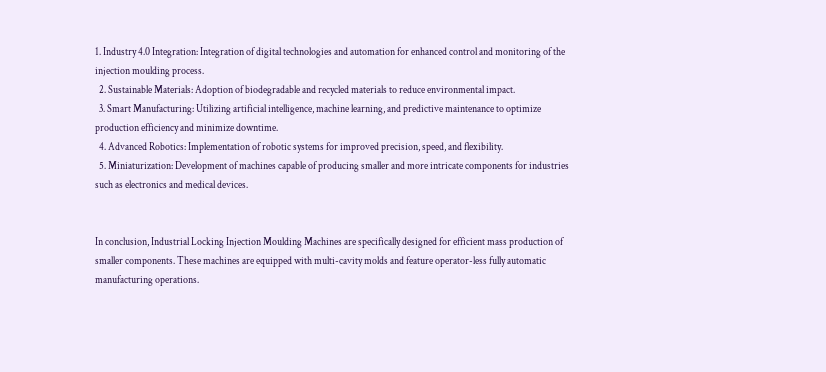1. Industry 4.0 Integration: Integration of digital technologies and automation for enhanced control and monitoring of the injection moulding process.
  2. Sustainable Materials: Adoption of biodegradable and recycled materials to reduce environmental impact.
  3. Smart Manufacturing: Utilizing artificial intelligence, machine learning, and predictive maintenance to optimize production efficiency and minimize downtime.
  4. Advanced Robotics: Implementation of robotic systems for improved precision, speed, and flexibility.
  5. Miniaturization: Development of machines capable of producing smaller and more intricate components for industries such as electronics and medical devices.


In conclusion, Industrial Locking Injection Moulding Machines are specifically designed for efficient mass production of smaller components. These machines are equipped with multi-cavity molds and feature operator-less fully automatic manufacturing operations.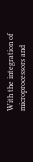With the integration of microprocessors and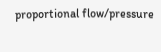proportional flow/pressure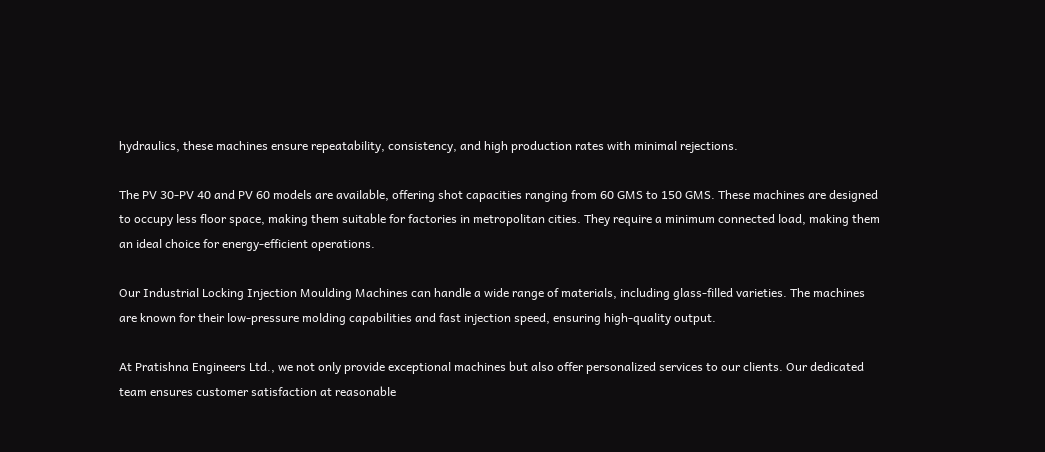hydraulics, these machines ensure repeatability, consistency, and high production rates with minimal rejections.

The PV 30-PV 40 and PV 60 models are available, offering shot capacities ranging from 60 GMS to 150 GMS. These machines are designed to occupy less floor space, making them suitable for factories in metropolitan cities. They require a minimum connected load, making them an ideal choice for energy-efficient operations.

Our Industrial Locking Injection Moulding Machines can handle a wide range of materials, including glass-filled varieties. The machines are known for their low-pressure molding capabilities and fast injection speed, ensuring high-quality output.

At Pratishna Engineers Ltd., we not only provide exceptional machines but also offer personalized services to our clients. Our dedicated team ensures customer satisfaction at reasonable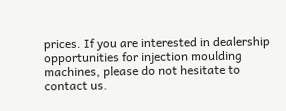prices. If you are interested in dealership opportunities for injection moulding machines, please do not hesitate to contact us.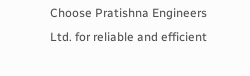Choose Pratishna Engineers Ltd. for reliable and efficient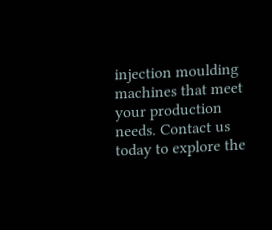injection moulding machines that meet your production needs. Contact us today to explore the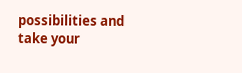possibilities and take your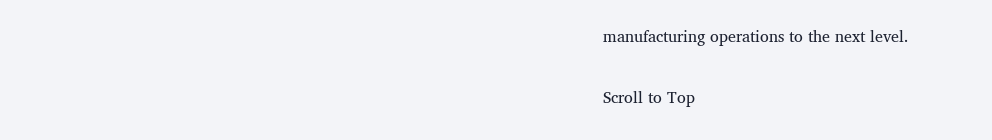manufacturing operations to the next level.

Scroll to Top